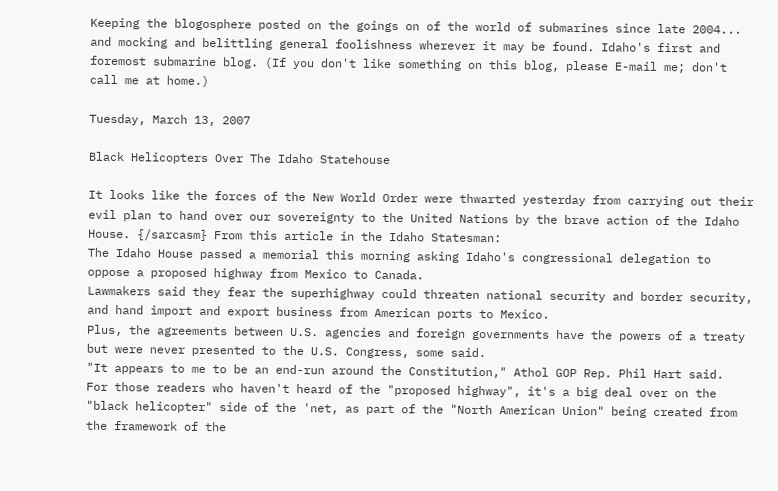Keeping the blogosphere posted on the goings on of the world of submarines since late 2004... and mocking and belittling general foolishness wherever it may be found. Idaho's first and foremost submarine blog. (If you don't like something on this blog, please E-mail me; don't call me at home.)

Tuesday, March 13, 2007

Black Helicopters Over The Idaho Statehouse

It looks like the forces of the New World Order were thwarted yesterday from carrying out their evil plan to hand over our sovereignty to the United Nations by the brave action of the Idaho House. {/sarcasm} From this article in the Idaho Statesman:
The Idaho House passed a memorial this morning asking Idaho's congressional delegation to oppose a proposed highway from Mexico to Canada.
Lawmakers said they fear the superhighway could threaten national security and border security, and hand import and export business from American ports to Mexico.
Plus, the agreements between U.S. agencies and foreign governments have the powers of a treaty but were never presented to the U.S. Congress, some said.
"It appears to me to be an end-run around the Constitution," Athol GOP Rep. Phil Hart said.
For those readers who haven't heard of the "proposed highway", it's a big deal over on the "black helicopter" side of the 'net, as part of the "North American Union" being created from the framework of the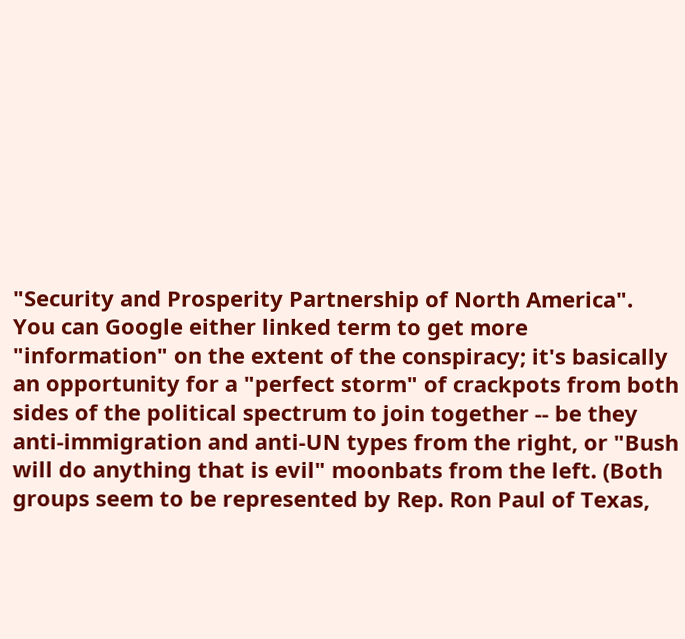"Security and Prosperity Partnership of North America". You can Google either linked term to get more "information" on the extent of the conspiracy; it's basically an opportunity for a "perfect storm" of crackpots from both sides of the political spectrum to join together -- be they anti-immigration and anti-UN types from the right, or "Bush will do anything that is evil" moonbats from the left. (Both groups seem to be represented by Rep. Ron Paul of Texas,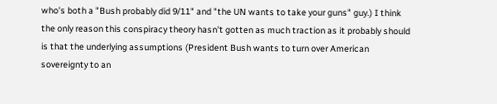who's both a "Bush probably did 9/11" and "the UN wants to take your guns" guy.) I think the only reason this conspiracy theory hasn't gotten as much traction as it probably should is that the underlying assumptions (President Bush wants to turn over American sovereignty to an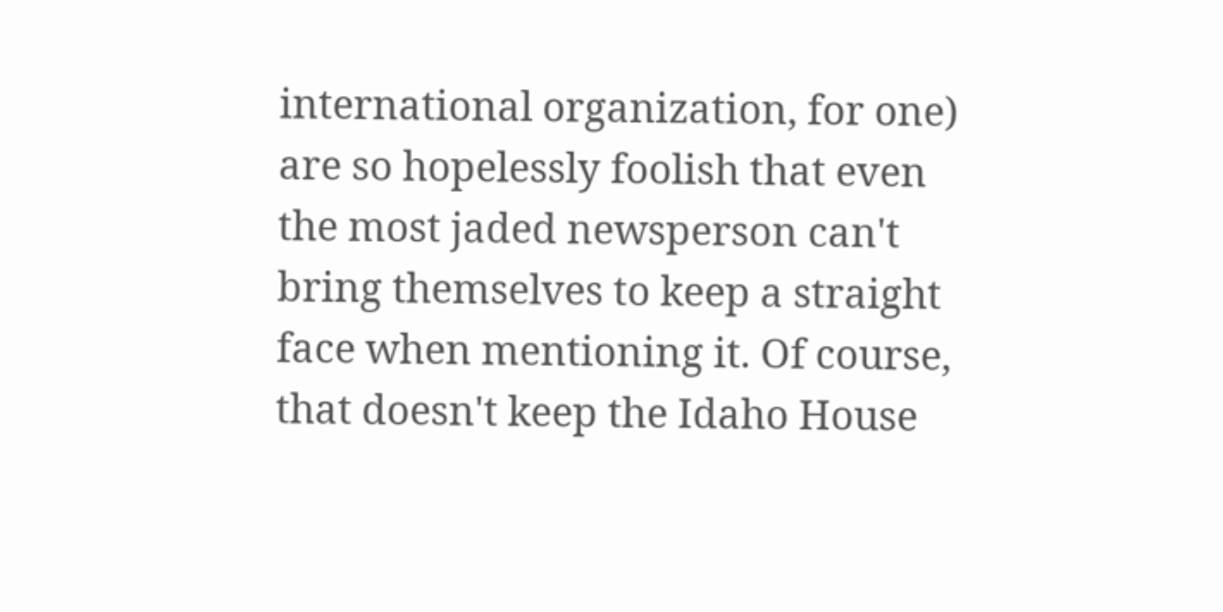international organization, for one) are so hopelessly foolish that even the most jaded newsperson can't bring themselves to keep a straight face when mentioning it. Of course, that doesn't keep the Idaho House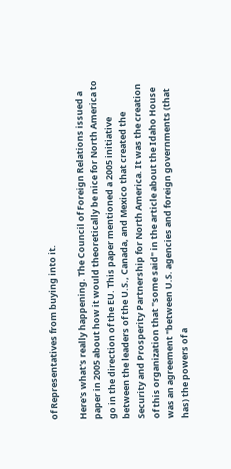of Representatives from buying into it.

Here's what's really happening. The Council of Foreign Relations issued a paper in 2005 about how it would theoretically be nice for North America to go in the direction of the EU. This paper mentioned a 2005 initiative between the leaders of the U.S., Canada, and Mexico that created the Security and Prosperity Partnership for North America. It was the creation of this organization that "some said" in the article about the Idaho House was an agreement "between U.S. agencies and foreign governments (that has) the powers of a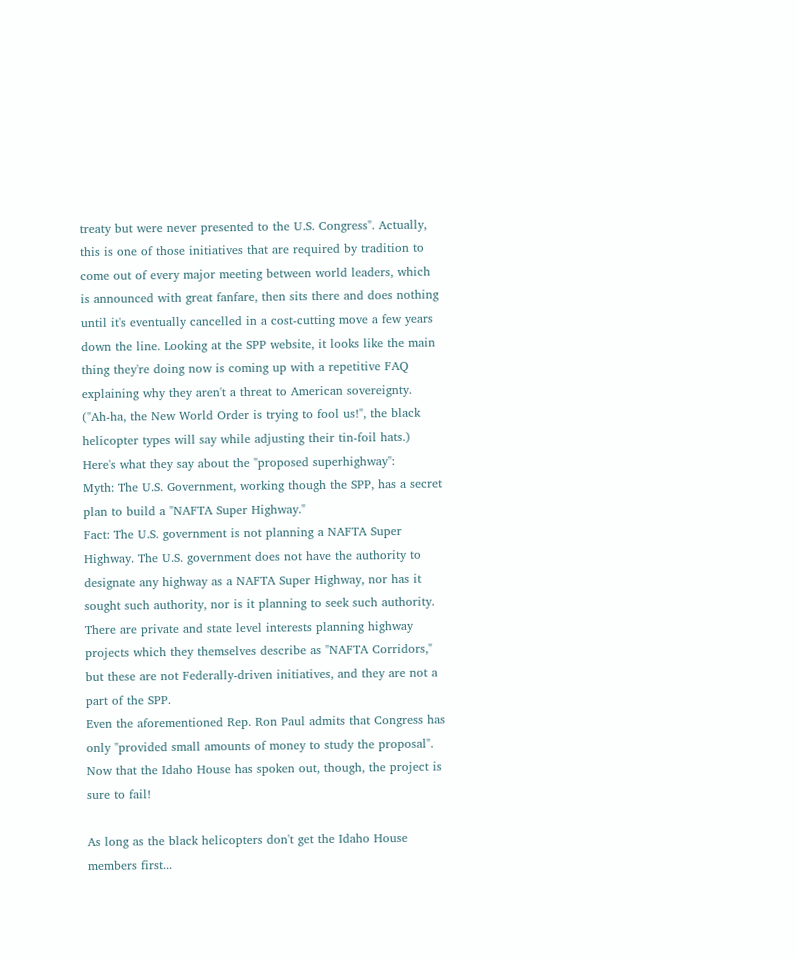treaty but were never presented to the U.S. Congress". Actually, this is one of those initiatives that are required by tradition to come out of every major meeting between world leaders, which is announced with great fanfare, then sits there and does nothing until it's eventually cancelled in a cost-cutting move a few years down the line. Looking at the SPP website, it looks like the main thing they're doing now is coming up with a repetitive FAQ explaining why they aren't a threat to American sovereignty. ("Ah-ha, the New World Order is trying to fool us!", the black helicopter types will say while adjusting their tin-foil hats.) Here's what they say about the "proposed superhighway":
Myth: The U.S. Government, working though the SPP, has a secret plan to build a "NAFTA Super Highway."
Fact: The U.S. government is not planning a NAFTA Super Highway. The U.S. government does not have the authority to designate any highway as a NAFTA Super Highway, nor has it sought such authority, nor is it planning to seek such authority. There are private and state level interests planning highway projects which they themselves describe as "NAFTA Corridors," but these are not Federally-driven initiatives, and they are not a part of the SPP.
Even the aforementioned Rep. Ron Paul admits that Congress has only "provided small amounts of money to study the proposal". Now that the Idaho House has spoken out, though, the project is sure to fail!

As long as the black helicopters don't get the Idaho House members first...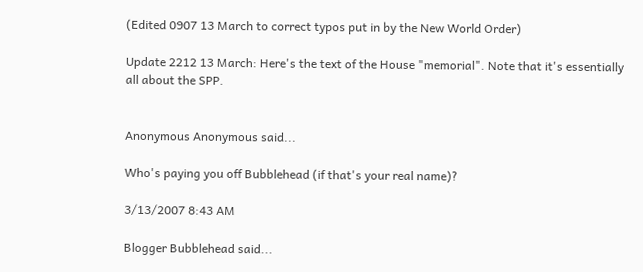(Edited 0907 13 March to correct typos put in by the New World Order)

Update 2212 13 March: Here's the text of the House "memorial". Note that it's essentially all about the SPP.


Anonymous Anonymous said...

Who's paying you off Bubblehead (if that's your real name)?

3/13/2007 8:43 AM

Blogger Bubblehead said...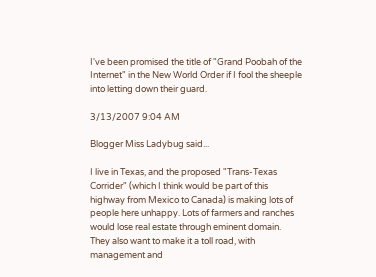I've been promised the title of "Grand Poobah of the Internet" in the New World Order if I fool the sheeple into letting down their guard.

3/13/2007 9:04 AM

Blogger Miss Ladybug said...

I live in Texas, and the proposed "Trans-Texas Corrider" (which I think would be part of this highway from Mexico to Canada) is making lots of people here unhappy. Lots of farmers and ranches would lose real estate through eminent domain. They also want to make it a toll road, with management and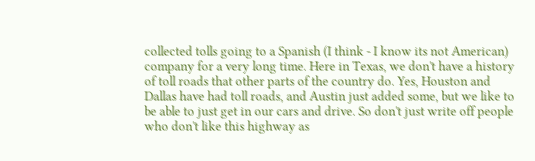collected tolls going to a Spanish (I think - I know its not American) company for a very long time. Here in Texas, we don't have a history of toll roads that other parts of the country do. Yes, Houston and Dallas have had toll roads, and Austin just added some, but we like to be able to just get in our cars and drive. So don't just write off people who don't like this highway as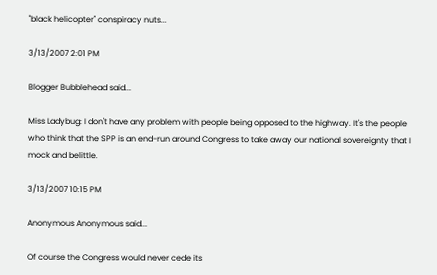"black helicopter" conspiracy nuts...

3/13/2007 2:01 PM

Blogger Bubblehead said...

Miss Ladybug: I don't have any problem with people being opposed to the highway. It's the people who think that the SPP is an end-run around Congress to take away our national sovereignty that I mock and belittle.

3/13/2007 10:15 PM

Anonymous Anonymous said...

Of course the Congress would never cede its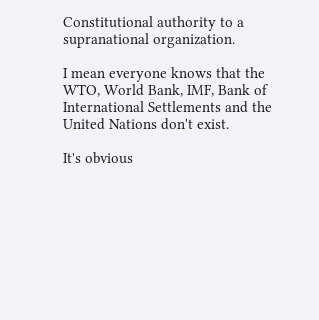Constitutional authority to a supranational organization.

I mean everyone knows that the WTO, World Bank, IMF, Bank of International Settlements and the United Nations don't exist.

It's obvious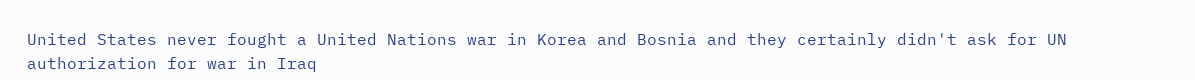United States never fought a United Nations war in Korea and Bosnia and they certainly didn't ask for UN authorization for war in Iraq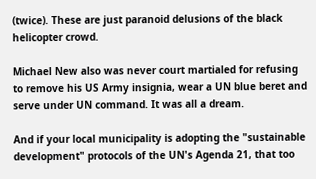(twice). These are just paranoid delusions of the black helicopter crowd.

Michael New also was never court martialed for refusing to remove his US Army insignia, wear a UN blue beret and serve under UN command. It was all a dream.

And if your local municipality is adopting the "sustainable development" protocols of the UN's Agenda 21, that too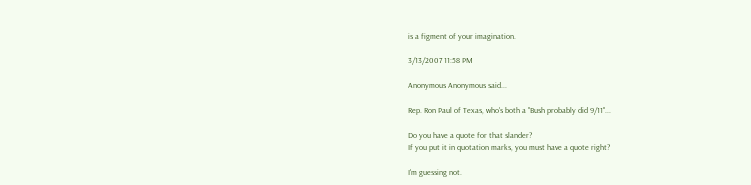is a figment of your imagination.

3/13/2007 11:58 PM

Anonymous Anonymous said...

Rep. Ron Paul of Texas, who's both a "Bush probably did 9/11"...

Do you have a quote for that slander?
If you put it in quotation marks, you must have a quote right?

I'm guessing not.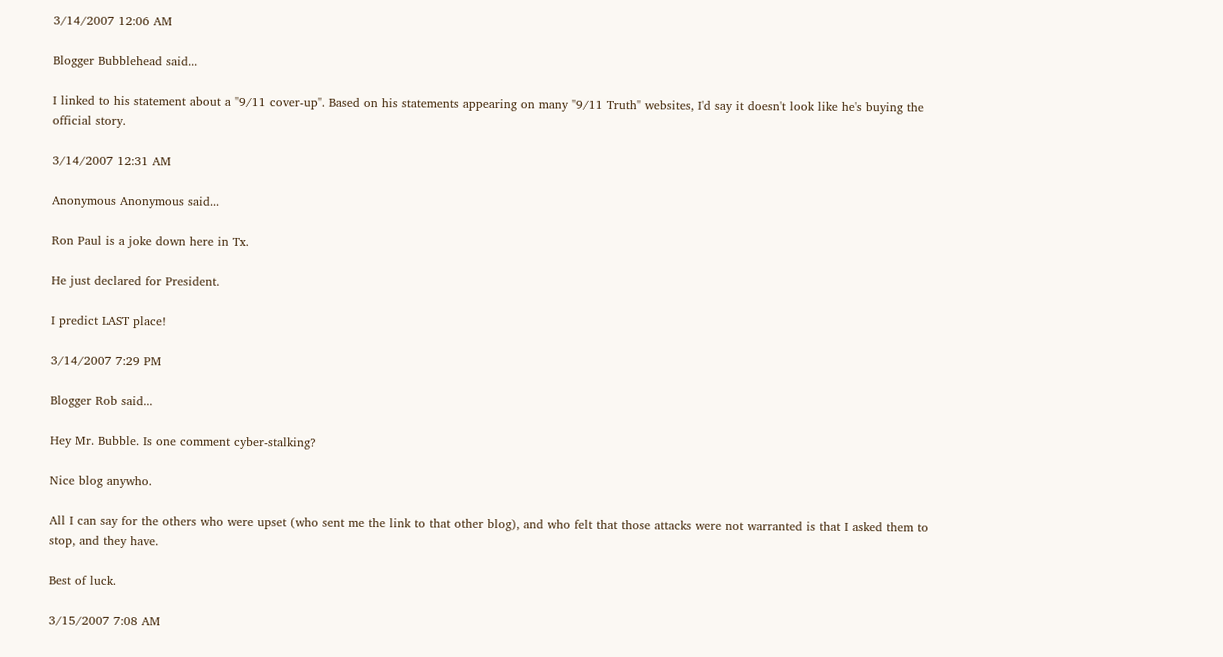3/14/2007 12:06 AM

Blogger Bubblehead said...

I linked to his statement about a "9/11 cover-up". Based on his statements appearing on many "9/11 Truth" websites, I'd say it doesn't look like he's buying the official story.

3/14/2007 12:31 AM

Anonymous Anonymous said...

Ron Paul is a joke down here in Tx.

He just declared for President.

I predict LAST place!

3/14/2007 7:29 PM

Blogger Rob said...

Hey Mr. Bubble. Is one comment cyber-stalking?

Nice blog anywho.

All I can say for the others who were upset (who sent me the link to that other blog), and who felt that those attacks were not warranted is that I asked them to stop, and they have.

Best of luck.

3/15/2007 7:08 AM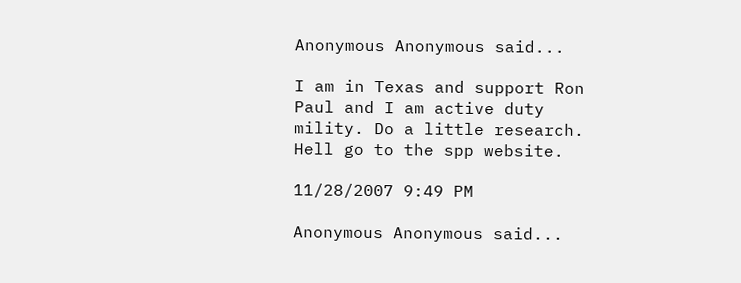Anonymous Anonymous said...

I am in Texas and support Ron Paul and I am active duty mility. Do a little research. Hell go to the spp website.

11/28/2007 9:49 PM

Anonymous Anonymous said...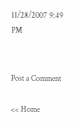11/28/2007 9:49 PM


Post a Comment

<< Home